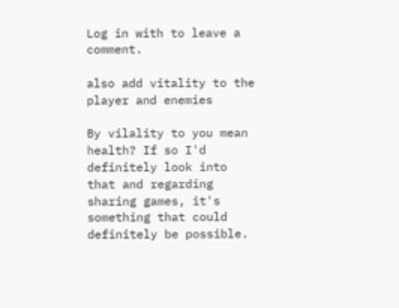Log in with to leave a comment.

also add vitality to the player and enemies

By vilality to you mean health? If so I'd definitely look into that and regarding sharing games, it's something that could definitely be possible.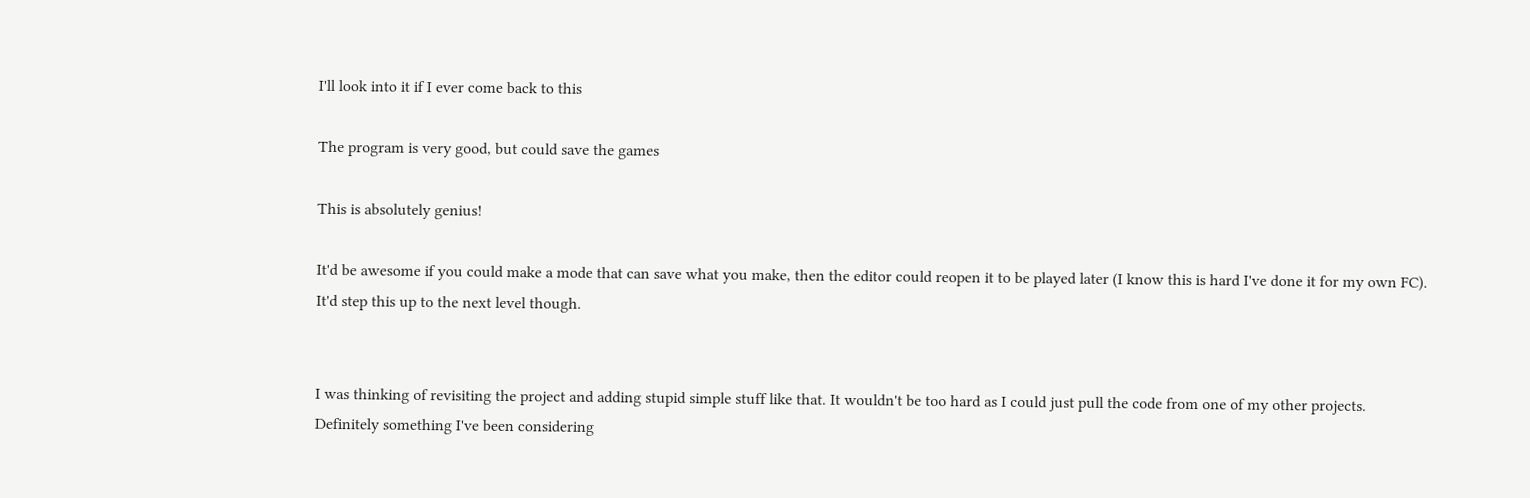I'll look into it if I ever come back to this

The program is very good, but could save the games

This is absolutely genius!

It'd be awesome if you could make a mode that can save what you make, then the editor could reopen it to be played later (I know this is hard I've done it for my own FC). It'd step this up to the next level though.


I was thinking of revisiting the project and adding stupid simple stuff like that. It wouldn't be too hard as I could just pull the code from one of my other projects. Definitely something I've been considering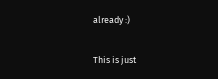already :)

This is just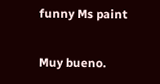funny Ms paint

Muy bueno.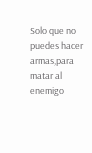Solo que no puedes hacer armas,para matar al enemigo